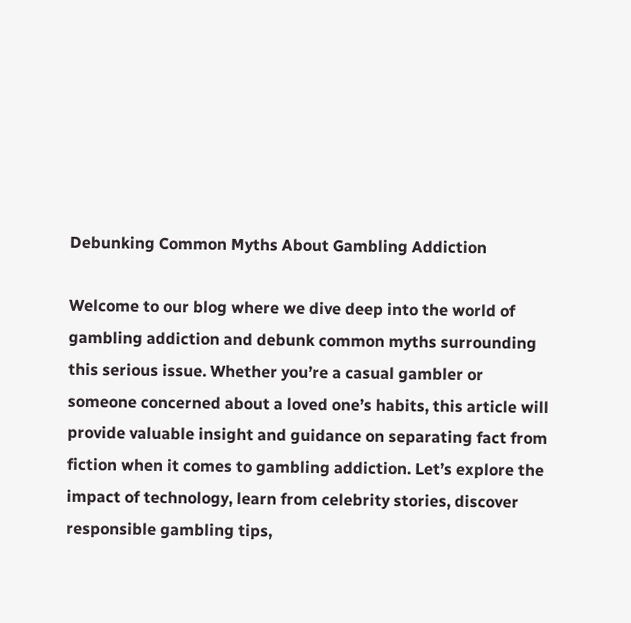Debunking Common Myths About Gambling Addiction

Welcome to our blog where we dive deep into the world of gambling addiction and debunk common myths surrounding this serious issue. Whether you’re a casual gambler or someone concerned about a loved one’s habits, this article will provide valuable insight and guidance on separating fact from fiction when it comes to gambling addiction. Let’s explore the impact of technology, learn from celebrity stories, discover responsible gambling tips,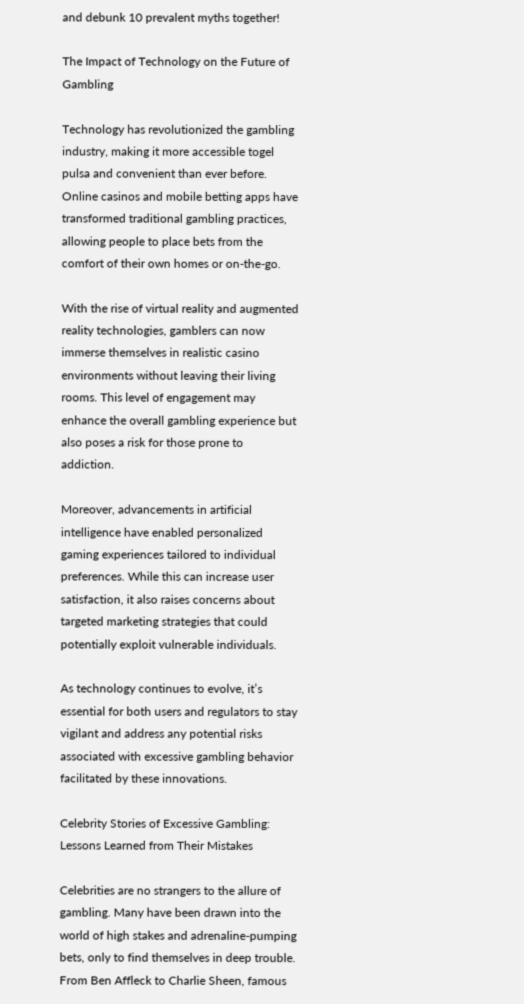and debunk 10 prevalent myths together!

The Impact of Technology on the Future of Gambling

Technology has revolutionized the gambling industry, making it more accessible togel pulsa and convenient than ever before. Online casinos and mobile betting apps have transformed traditional gambling practices, allowing people to place bets from the comfort of their own homes or on-the-go.

With the rise of virtual reality and augmented reality technologies, gamblers can now immerse themselves in realistic casino environments without leaving their living rooms. This level of engagement may enhance the overall gambling experience but also poses a risk for those prone to addiction.

Moreover, advancements in artificial intelligence have enabled personalized gaming experiences tailored to individual preferences. While this can increase user satisfaction, it also raises concerns about targeted marketing strategies that could potentially exploit vulnerable individuals.

As technology continues to evolve, it’s essential for both users and regulators to stay vigilant and address any potential risks associated with excessive gambling behavior facilitated by these innovations.

Celebrity Stories of Excessive Gambling: Lessons Learned from Their Mistakes

Celebrities are no strangers to the allure of gambling. Many have been drawn into the world of high stakes and adrenaline-pumping bets, only to find themselves in deep trouble. From Ben Affleck to Charlie Sheen, famous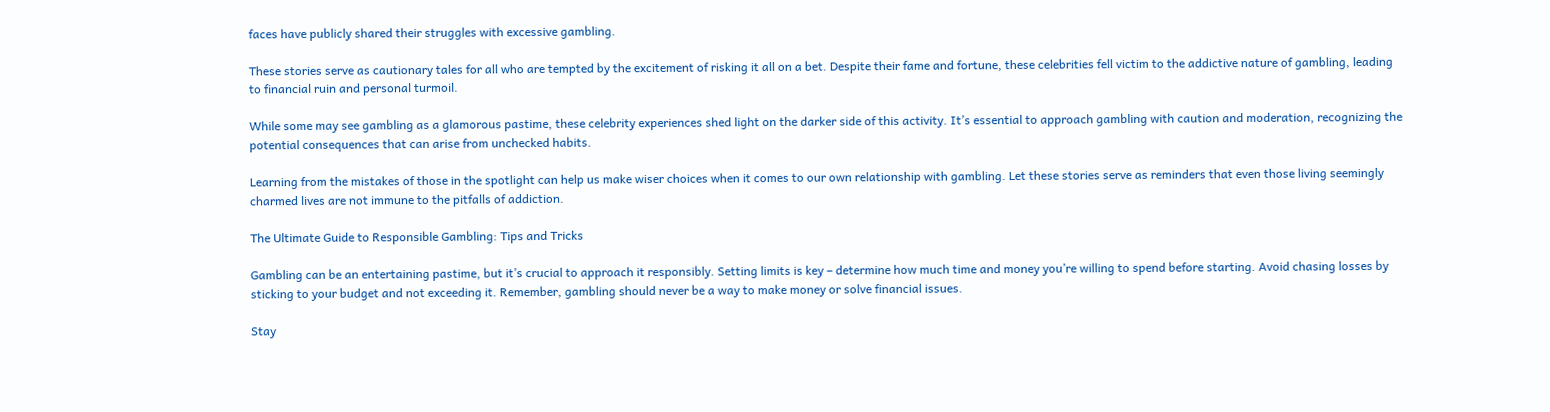faces have publicly shared their struggles with excessive gambling.

These stories serve as cautionary tales for all who are tempted by the excitement of risking it all on a bet. Despite their fame and fortune, these celebrities fell victim to the addictive nature of gambling, leading to financial ruin and personal turmoil.

While some may see gambling as a glamorous pastime, these celebrity experiences shed light on the darker side of this activity. It’s essential to approach gambling with caution and moderation, recognizing the potential consequences that can arise from unchecked habits.

Learning from the mistakes of those in the spotlight can help us make wiser choices when it comes to our own relationship with gambling. Let these stories serve as reminders that even those living seemingly charmed lives are not immune to the pitfalls of addiction.

The Ultimate Guide to Responsible Gambling: Tips and Tricks

Gambling can be an entertaining pastime, but it’s crucial to approach it responsibly. Setting limits is key – determine how much time and money you’re willing to spend before starting. Avoid chasing losses by sticking to your budget and not exceeding it. Remember, gambling should never be a way to make money or solve financial issues.

Stay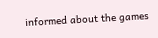informed about the games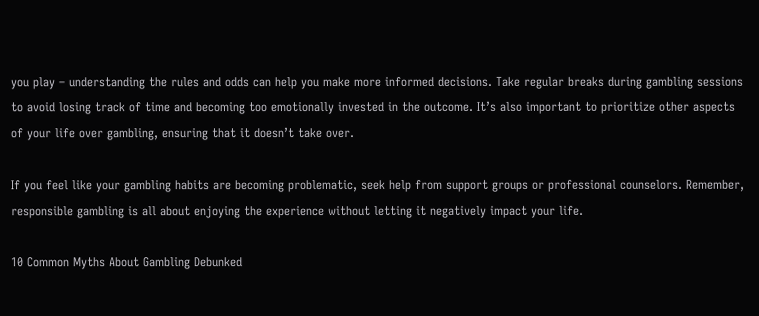you play – understanding the rules and odds can help you make more informed decisions. Take regular breaks during gambling sessions to avoid losing track of time and becoming too emotionally invested in the outcome. It’s also important to prioritize other aspects of your life over gambling, ensuring that it doesn’t take over.

If you feel like your gambling habits are becoming problematic, seek help from support groups or professional counselors. Remember, responsible gambling is all about enjoying the experience without letting it negatively impact your life.

10 Common Myths About Gambling Debunked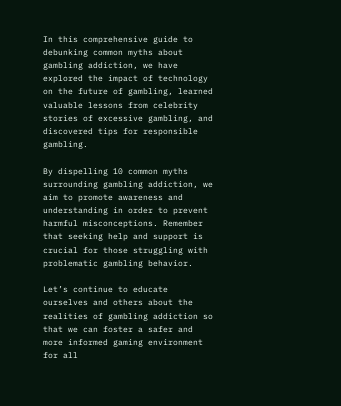In this comprehensive guide to debunking common myths about gambling addiction, we have explored the impact of technology on the future of gambling, learned valuable lessons from celebrity stories of excessive gambling, and discovered tips for responsible gambling.

By dispelling 10 common myths surrounding gambling addiction, we aim to promote awareness and understanding in order to prevent harmful misconceptions. Remember that seeking help and support is crucial for those struggling with problematic gambling behavior.

Let’s continue to educate ourselves and others about the realities of gambling addiction so that we can foster a safer and more informed gaming environment for all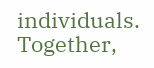individuals. Together,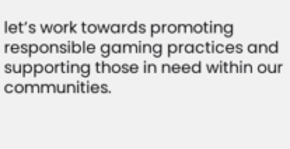let’s work towards promoting responsible gaming practices and supporting those in need within our communities.